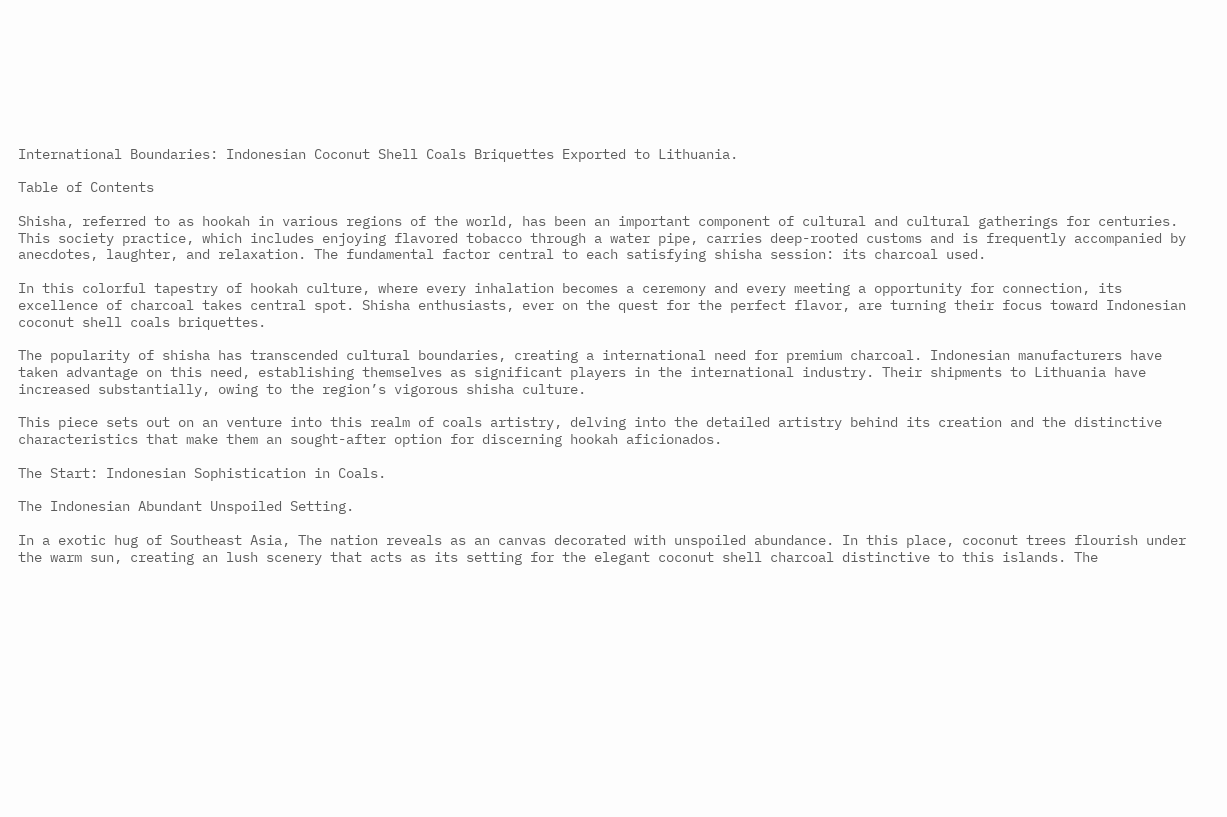International Boundaries: Indonesian Coconut Shell Coals Briquettes Exported to Lithuania.

Table of Contents

Shisha, referred to as hookah in various regions of the world, has been an important component of cultural and cultural gatherings for centuries. This society practice, which includes enjoying flavored tobacco through a water pipe, carries deep-rooted customs and is frequently accompanied by anecdotes, laughter, and relaxation. The fundamental factor central to each satisfying shisha session: its charcoal used.

In this colorful tapestry of hookah culture, where every inhalation becomes a ceremony and every meeting a opportunity for connection, its excellence of charcoal takes central spot. Shisha enthusiasts, ever on the quest for the perfect flavor, are turning their focus toward Indonesian coconut shell coals briquettes.

The popularity of shisha has transcended cultural boundaries, creating a international need for premium charcoal. Indonesian manufacturers have taken advantage on this need, establishing themselves as significant players in the international industry. Their shipments to Lithuania have increased substantially, owing to the region’s vigorous shisha culture.

This piece sets out on an venture into this realm of coals artistry, delving into the detailed artistry behind its creation and the distinctive characteristics that make them an sought-after option for discerning hookah aficionados.

The Start: Indonesian Sophistication in Coals.

The Indonesian Abundant Unspoiled Setting.

In a exotic hug of Southeast Asia, The nation reveals as an canvas decorated with unspoiled abundance. In this place, coconut trees flourish under the warm sun, creating an lush scenery that acts as its setting for the elegant coconut shell charcoal distinctive to this islands. The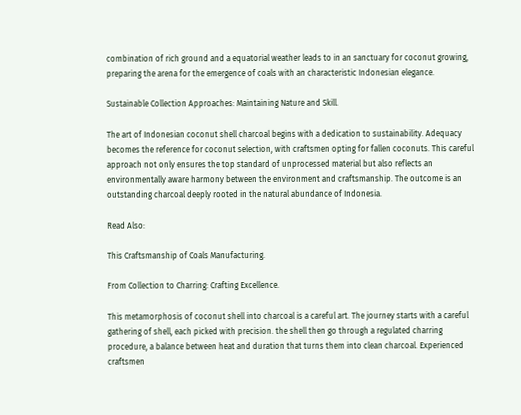combination of rich ground and a equatorial weather leads to in an sanctuary for coconut growing, preparing the arena for the emergence of coals with an characteristic Indonesian elegance.

Sustainable Collection Approaches: Maintaining Nature and Skill.

The art of Indonesian coconut shell charcoal begins with a dedication to sustainability. Adequacy becomes the reference for coconut selection, with craftsmen opting for fallen coconuts. This careful approach not only ensures the top standard of unprocessed material but also reflects an environmentally aware harmony between the environment and craftsmanship. The outcome is an outstanding charcoal deeply rooted in the natural abundance of Indonesia.

Read Also:

This Craftsmanship of Coals Manufacturing.

From Collection to Charring: Crafting Excellence.

This metamorphosis of coconut shell into charcoal is a careful art. The journey starts with a careful gathering of shell, each picked with precision. the shell then go through a regulated charring procedure, a balance between heat and duration that turns them into clean charcoal. Experienced craftsmen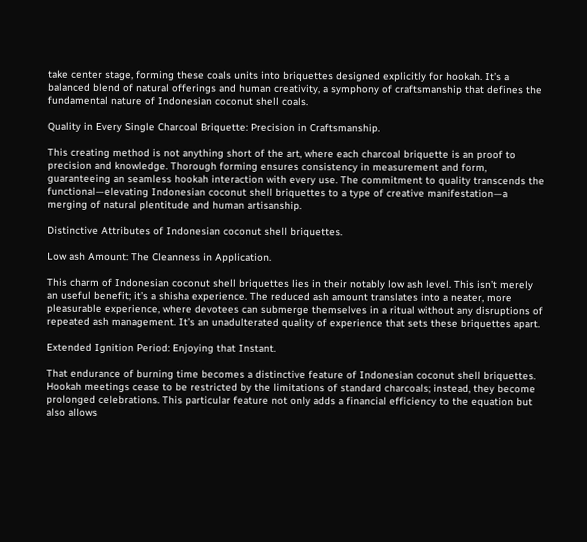take center stage, forming these coals units into briquettes designed explicitly for hookah. It’s a balanced blend of natural offerings and human creativity, a symphony of craftsmanship that defines the fundamental nature of Indonesian coconut shell coals.

Quality in Every Single Charcoal Briquette: Precision in Craftsmanship.

This creating method is not anything short of the art, where each charcoal briquette is an proof to precision and knowledge. Thorough forming ensures consistency in measurement and form, guaranteeing an seamless hookah interaction with every use. The commitment to quality transcends the functional—elevating Indonesian coconut shell briquettes to a type of creative manifestation—a merging of natural plentitude and human artisanship.

Distinctive Attributes of Indonesian coconut shell briquettes.

Low ash Amount: The Cleanness in Application.

This charm of Indonesian coconut shell briquettes lies in their notably low ash level. This isn’t merely an useful benefit; it’s a shisha experience. The reduced ash amount translates into a neater, more pleasurable experience, where devotees can submerge themselves in a ritual without any disruptions of repeated ash management. It’s an unadulterated quality of experience that sets these briquettes apart.

Extended Ignition Period: Enjoying that Instant.

That endurance of burning time becomes a distinctive feature of Indonesian coconut shell briquettes. Hookah meetings cease to be restricted by the limitations of standard charcoals; instead, they become prolonged celebrations. This particular feature not only adds a financial efficiency to the equation but also allows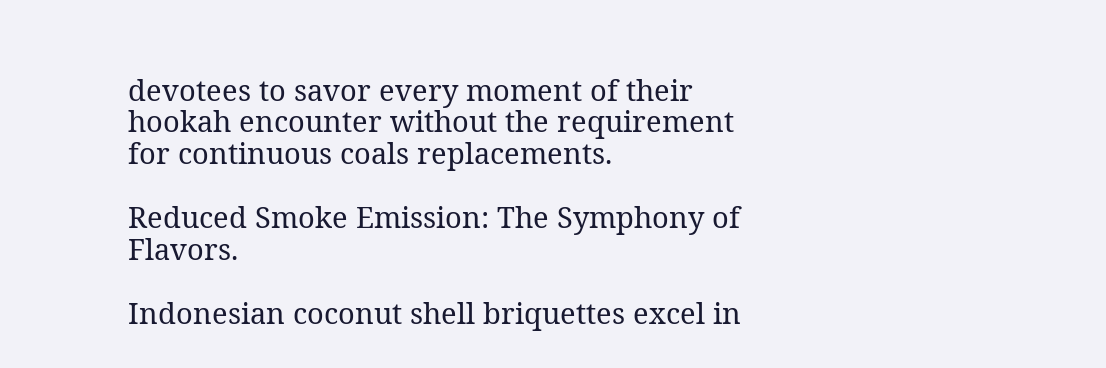devotees to savor every moment of their hookah encounter without the requirement for continuous coals replacements.

Reduced Smoke Emission: The Symphony of Flavors.

Indonesian coconut shell briquettes excel in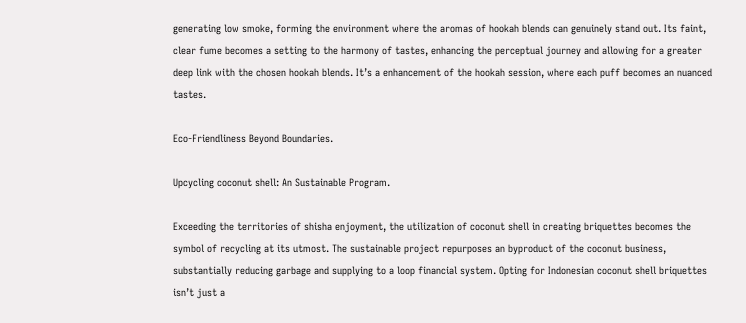generating low smoke, forming the environment where the aromas of hookah blends can genuinely stand out. Its faint, clear fume becomes a setting to the harmony of tastes, enhancing the perceptual journey and allowing for a greater deep link with the chosen hookah blends. It’s a enhancement of the hookah session, where each puff becomes an nuanced tastes.

Eco-Friendliness Beyond Boundaries.

Upcycling coconut shell: An Sustainable Program.

Exceeding the territories of shisha enjoyment, the utilization of coconut shell in creating briquettes becomes the symbol of recycling at its utmost. The sustainable project repurposes an byproduct of the coconut business, substantially reducing garbage and supplying to a loop financial system. Opting for Indonesian coconut shell briquettes isn’t just a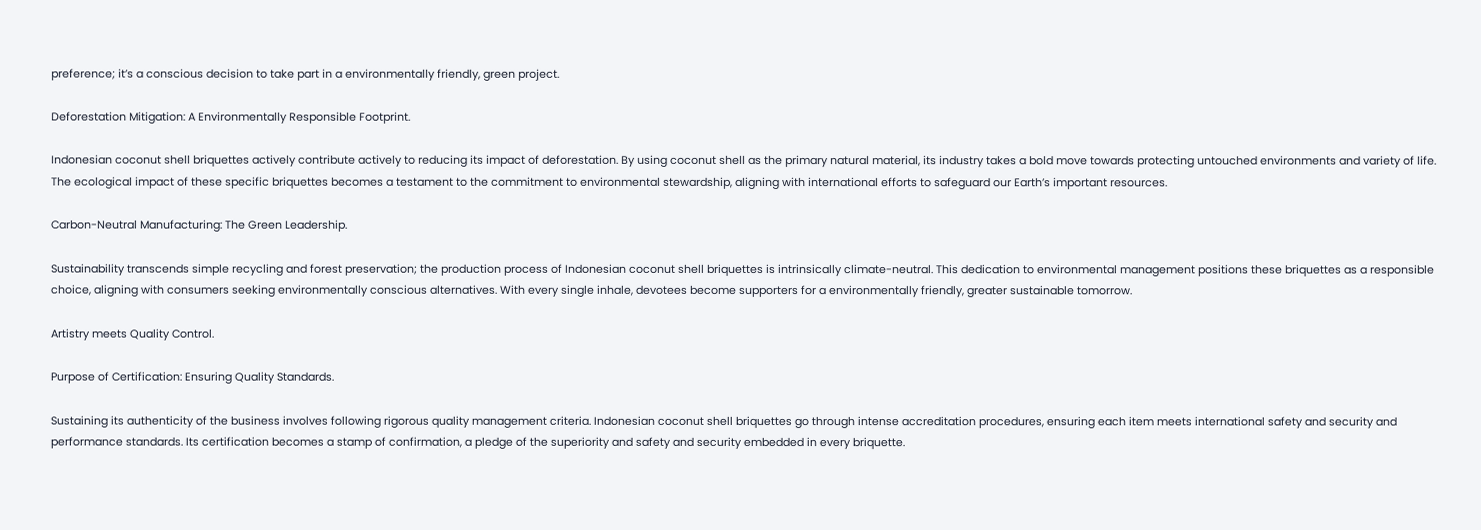preference; it’s a conscious decision to take part in a environmentally friendly, green project.

Deforestation Mitigation: A Environmentally Responsible Footprint.

Indonesian coconut shell briquettes actively contribute actively to reducing its impact of deforestation. By using coconut shell as the primary natural material, its industry takes a bold move towards protecting untouched environments and variety of life. The ecological impact of these specific briquettes becomes a testament to the commitment to environmental stewardship, aligning with international efforts to safeguard our Earth’s important resources.

Carbon-Neutral Manufacturing: The Green Leadership.

Sustainability transcends simple recycling and forest preservation; the production process of Indonesian coconut shell briquettes is intrinsically climate-neutral. This dedication to environmental management positions these briquettes as a responsible choice, aligning with consumers seeking environmentally conscious alternatives. With every single inhale, devotees become supporters for a environmentally friendly, greater sustainable tomorrow.

Artistry meets Quality Control.

Purpose of Certification: Ensuring Quality Standards.

Sustaining its authenticity of the business involves following rigorous quality management criteria. Indonesian coconut shell briquettes go through intense accreditation procedures, ensuring each item meets international safety and security and performance standards. Its certification becomes a stamp of confirmation, a pledge of the superiority and safety and security embedded in every briquette.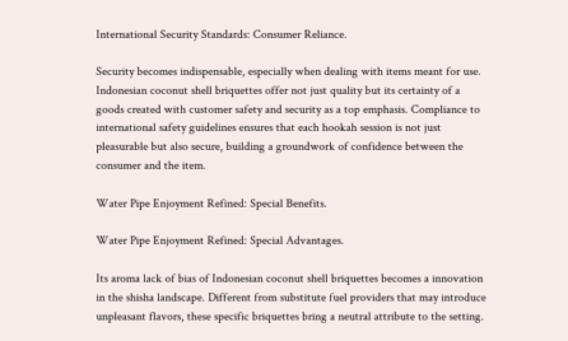International Security Standards: Consumer Reliance.

Security becomes indispensable, especially when dealing with items meant for use. Indonesian coconut shell briquettes offer not just quality but its certainty of a goods created with customer safety and security as a top emphasis. Compliance to international safety guidelines ensures that each hookah session is not just pleasurable but also secure, building a groundwork of confidence between the consumer and the item.

Water Pipe Enjoyment Refined: Special Benefits.

Water Pipe Enjoyment Refined: Special Advantages.

Its aroma lack of bias of Indonesian coconut shell briquettes becomes a innovation in the shisha landscape. Different from substitute fuel providers that may introduce unpleasant flavors, these specific briquettes bring a neutral attribute to the setting.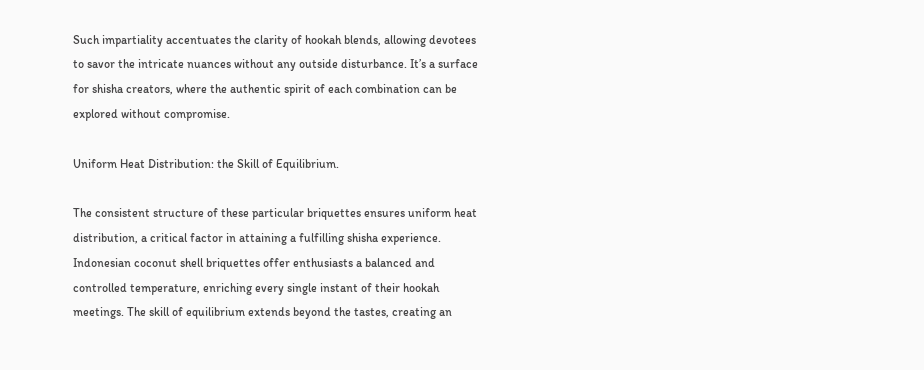Such impartiality accentuates the clarity of hookah blends, allowing devotees to savor the intricate nuances without any outside disturbance. It’s a surface for shisha creators, where the authentic spirit of each combination can be explored without compromise.

Uniform Heat Distribution: the Skill of Equilibrium.

The consistent structure of these particular briquettes ensures uniform heat distribution, a critical factor in attaining a fulfilling shisha experience. Indonesian coconut shell briquettes offer enthusiasts a balanced and controlled temperature, enriching every single instant of their hookah meetings. The skill of equilibrium extends beyond the tastes, creating an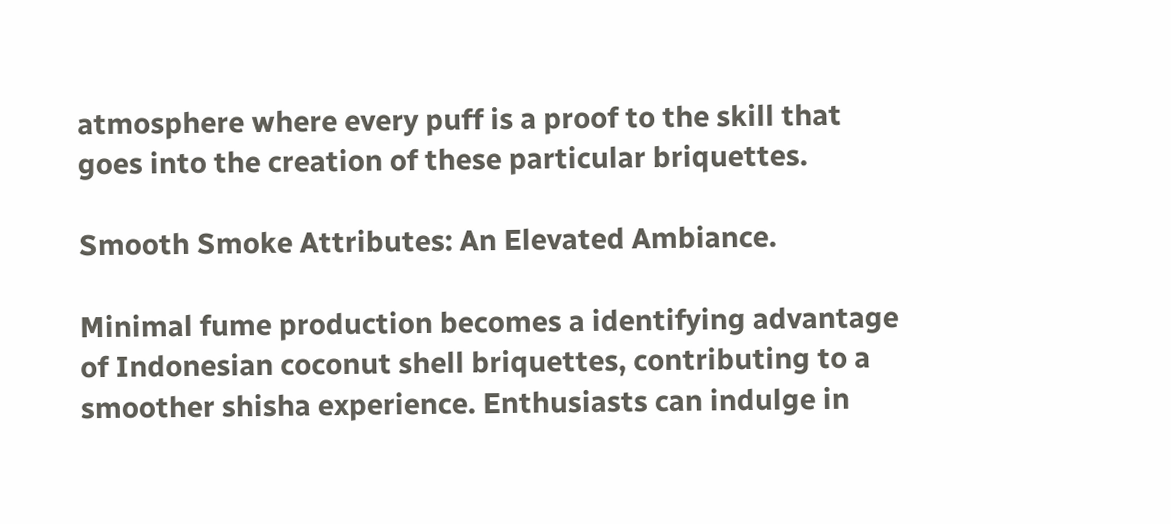atmosphere where every puff is a proof to the skill that goes into the creation of these particular briquettes.

Smooth Smoke Attributes: An Elevated Ambiance.

Minimal fume production becomes a identifying advantage of Indonesian coconut shell briquettes, contributing to a smoother shisha experience. Enthusiasts can indulge in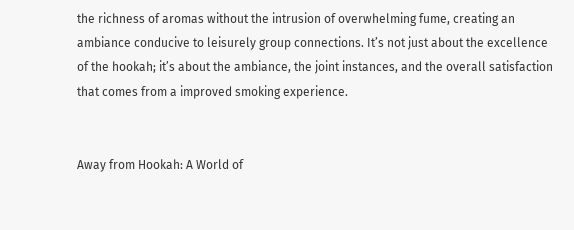the richness of aromas without the intrusion of overwhelming fume, creating an ambiance conducive to leisurely group connections. It’s not just about the excellence of the hookah; it’s about the ambiance, the joint instances, and the overall satisfaction that comes from a improved smoking experience.


Away from Hookah: A World of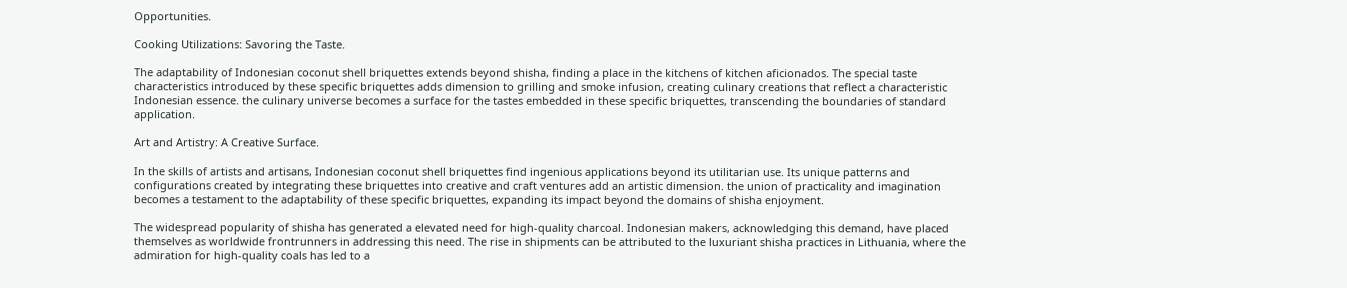Opportunities.

Cooking Utilizations: Savoring the Taste.

The adaptability of Indonesian coconut shell briquettes extends beyond shisha, finding a place in the kitchens of kitchen aficionados. The special taste characteristics introduced by these specific briquettes adds dimension to grilling and smoke infusion, creating culinary creations that reflect a characteristic Indonesian essence. the culinary universe becomes a surface for the tastes embedded in these specific briquettes, transcending the boundaries of standard application.

Art and Artistry: A Creative Surface.

In the skills of artists and artisans, Indonesian coconut shell briquettes find ingenious applications beyond its utilitarian use. Its unique patterns and configurations created by integrating these briquettes into creative and craft ventures add an artistic dimension. the union of practicality and imagination becomes a testament to the adaptability of these specific briquettes, expanding its impact beyond the domains of shisha enjoyment.

The widespread popularity of shisha has generated a elevated need for high-quality charcoal. Indonesian makers, acknowledging this demand, have placed themselves as worldwide frontrunners in addressing this need. The rise in shipments can be attributed to the luxuriant shisha practices in Lithuania, where the admiration for high-quality coals has led to a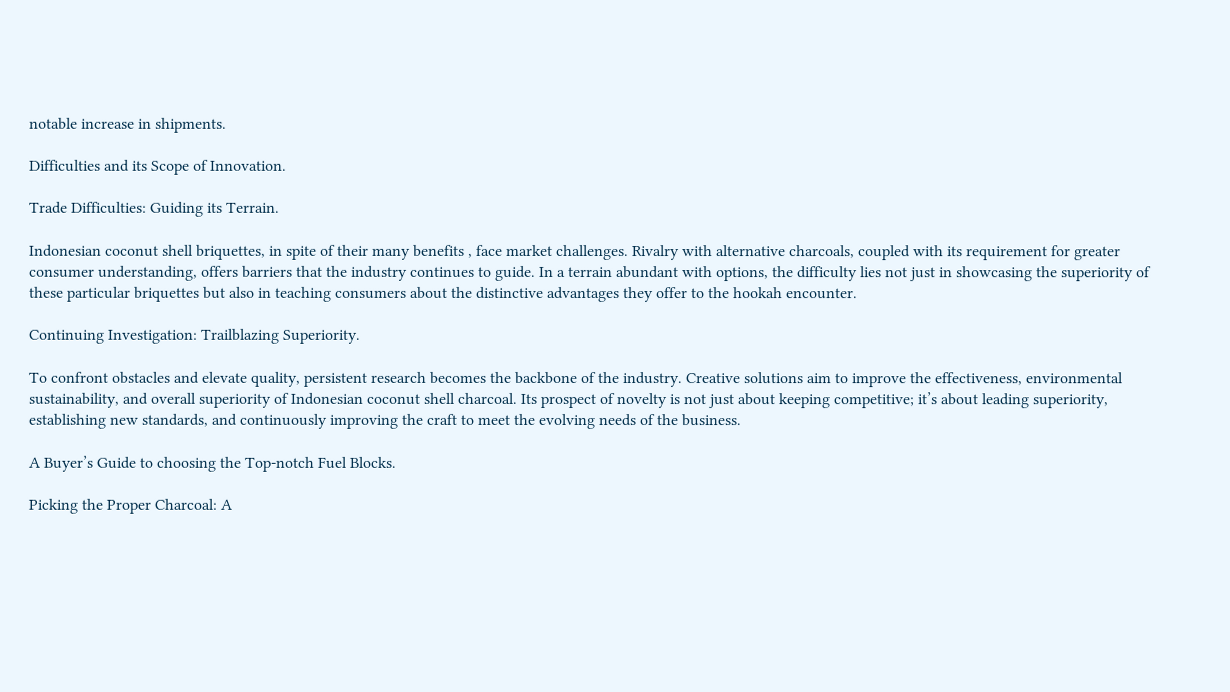notable increase in shipments.

Difficulties and its Scope of Innovation.

Trade Difficulties: Guiding its Terrain.

Indonesian coconut shell briquettes, in spite of their many benefits , face market challenges. Rivalry with alternative charcoals, coupled with its requirement for greater consumer understanding, offers barriers that the industry continues to guide. In a terrain abundant with options, the difficulty lies not just in showcasing the superiority of these particular briquettes but also in teaching consumers about the distinctive advantages they offer to the hookah encounter.

Continuing Investigation: Trailblazing Superiority.

To confront obstacles and elevate quality, persistent research becomes the backbone of the industry. Creative solutions aim to improve the effectiveness, environmental sustainability, and overall superiority of Indonesian coconut shell charcoal. Its prospect of novelty is not just about keeping competitive; it’s about leading superiority, establishing new standards, and continuously improving the craft to meet the evolving needs of the business.

A Buyer’s Guide to choosing the Top-notch Fuel Blocks.

Picking the Proper Charcoal: A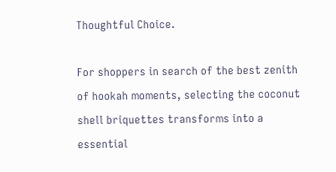Thoughtful Choice.

For shoppers in search of the best zenith of hookah moments, selecting the coconut shell briquettes transforms into a essential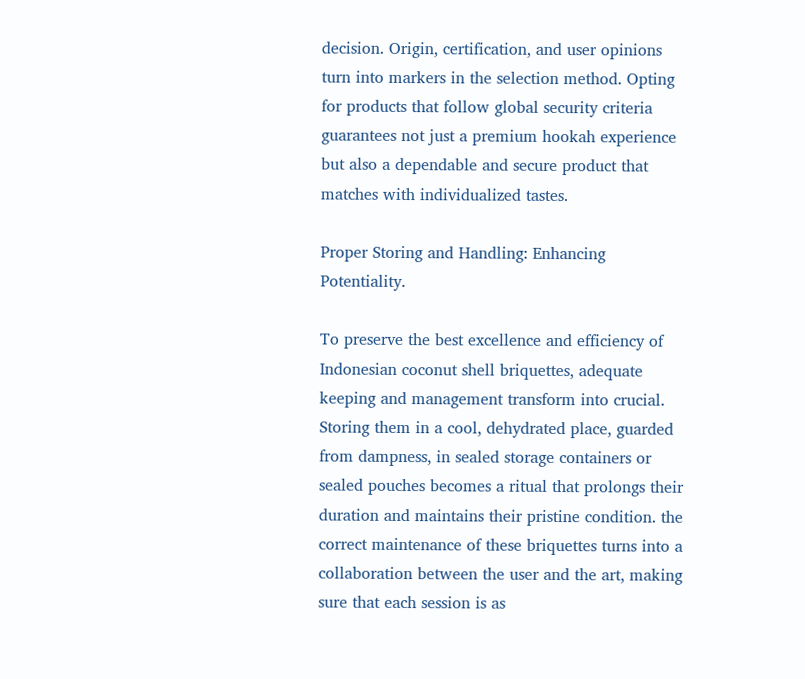decision. Origin, certification, and user opinions turn into markers in the selection method. Opting for products that follow global security criteria guarantees not just a premium hookah experience but also a dependable and secure product that matches with individualized tastes.

Proper Storing and Handling: Enhancing Potentiality.

To preserve the best excellence and efficiency of Indonesian coconut shell briquettes, adequate keeping and management transform into crucial. Storing them in a cool, dehydrated place, guarded from dampness, in sealed storage containers or sealed pouches becomes a ritual that prolongs their duration and maintains their pristine condition. the correct maintenance of these briquettes turns into a collaboration between the user and the art, making sure that each session is as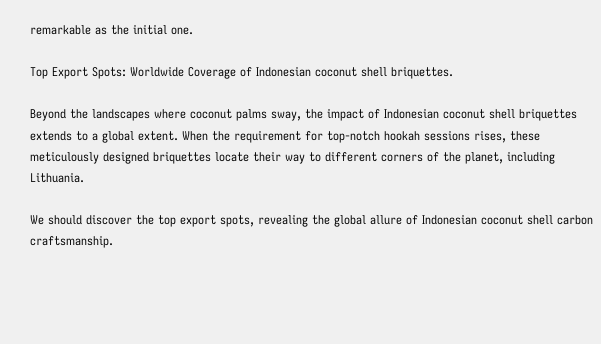remarkable as the initial one.

Top Export Spots: Worldwide Coverage of Indonesian coconut shell briquettes.

Beyond the landscapes where coconut palms sway, the impact of Indonesian coconut shell briquettes extends to a global extent. When the requirement for top-notch hookah sessions rises, these meticulously designed briquettes locate their way to different corners of the planet, including Lithuania.

We should discover the top export spots, revealing the global allure of Indonesian coconut shell carbon craftsmanship.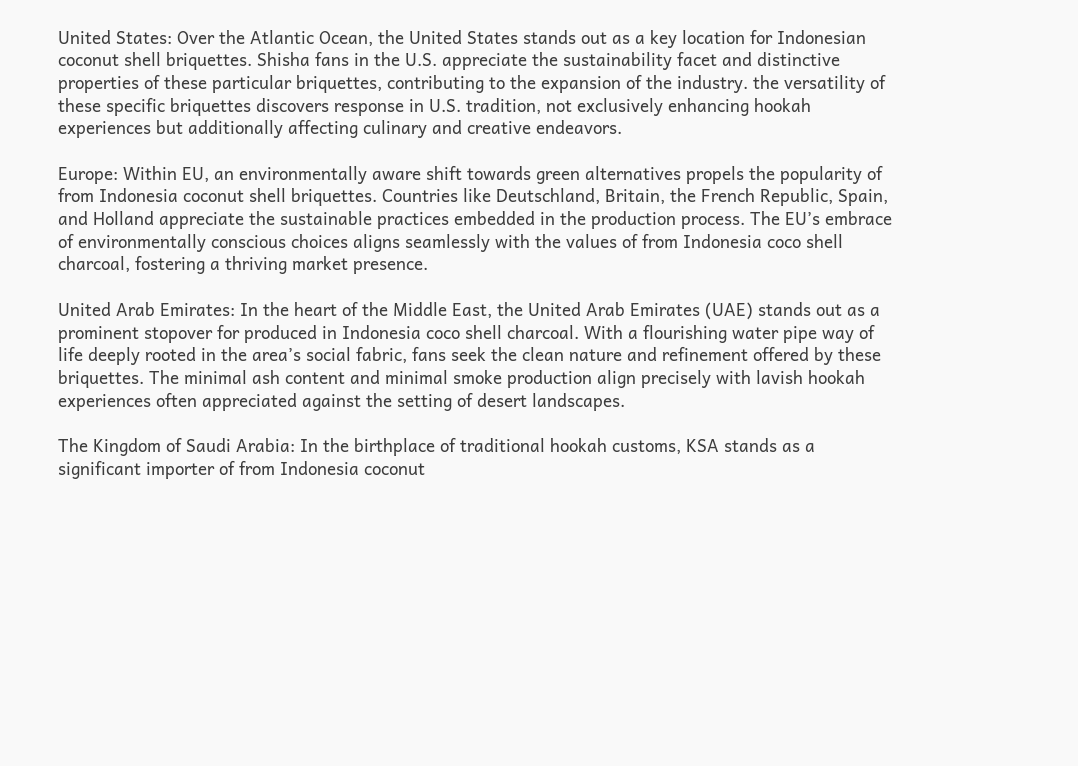United States: Over the Atlantic Ocean, the United States stands out as a key location for Indonesian coconut shell briquettes. Shisha fans in the U.S. appreciate the sustainability facet and distinctive properties of these particular briquettes, contributing to the expansion of the industry. the versatility of these specific briquettes discovers response in U.S. tradition, not exclusively enhancing hookah experiences but additionally affecting culinary and creative endeavors.

Europe: Within EU, an environmentally aware shift towards green alternatives propels the popularity of from Indonesia coconut shell briquettes. Countries like Deutschland, Britain, the French Republic, Spain, and Holland appreciate the sustainable practices embedded in the production process. The EU’s embrace of environmentally conscious choices aligns seamlessly with the values of from Indonesia coco shell charcoal, fostering a thriving market presence.

United Arab Emirates: In the heart of the Middle East, the United Arab Emirates (UAE) stands out as a prominent stopover for produced in Indonesia coco shell charcoal. With a flourishing water pipe way of life deeply rooted in the area’s social fabric, fans seek the clean nature and refinement offered by these briquettes. The minimal ash content and minimal smoke production align precisely with lavish hookah experiences often appreciated against the setting of desert landscapes.

The Kingdom of Saudi Arabia: In the birthplace of traditional hookah customs, KSA stands as a significant importer of from Indonesia coconut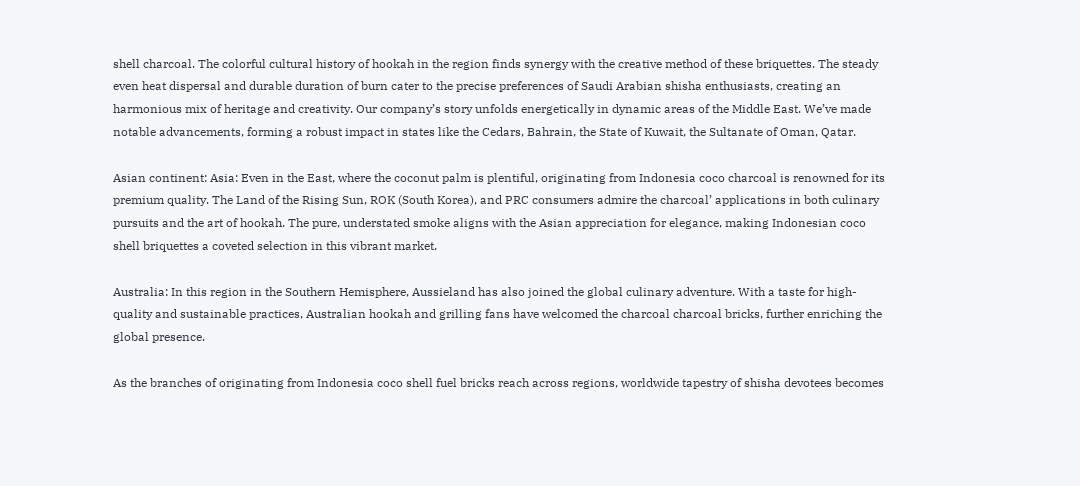shell charcoal. The colorful cultural history of hookah in the region finds synergy with the creative method of these briquettes. The steady even heat dispersal and durable duration of burn cater to the precise preferences of Saudi Arabian shisha enthusiasts, creating an harmonious mix of heritage and creativity. Our company’s story unfolds energetically in dynamic areas of the Middle East. We’ve made notable advancements, forming a robust impact in states like the Cedars, Bahrain, the State of Kuwait, the Sultanate of Oman, Qatar.

Asian continent: Asia: Even in the East, where the coconut palm is plentiful, originating from Indonesia coco charcoal is renowned for its premium quality. The Land of the Rising Sun, ROK (South Korea), and PRC consumers admire the charcoal’ applications in both culinary pursuits and the art of hookah. The pure, understated smoke aligns with the Asian appreciation for elegance, making Indonesian coco shell briquettes a coveted selection in this vibrant market.

Australia: In this region in the Southern Hemisphere, Aussieland has also joined the global culinary adventure. With a taste for high-quality and sustainable practices, Australian hookah and grilling fans have welcomed the charcoal charcoal bricks, further enriching the global presence.

As the branches of originating from Indonesia coco shell fuel bricks reach across regions, worldwide tapestry of shisha devotees becomes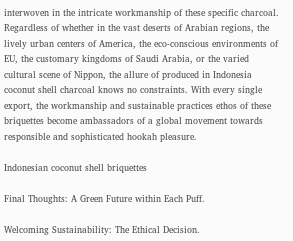interwoven in the intricate workmanship of these specific charcoal. Regardless of whether in the vast deserts of Arabian regions, the lively urban centers of America, the eco-conscious environments of EU, the customary kingdoms of Saudi Arabia, or the varied cultural scene of Nippon, the allure of produced in Indonesia coconut shell charcoal knows no constraints. With every single export, the workmanship and sustainable practices ethos of these briquettes become ambassadors of a global movement towards responsible and sophisticated hookah pleasure.

Indonesian coconut shell briquettes

Final Thoughts: A Green Future within Each Puff.

Welcoming Sustainability: The Ethical Decision.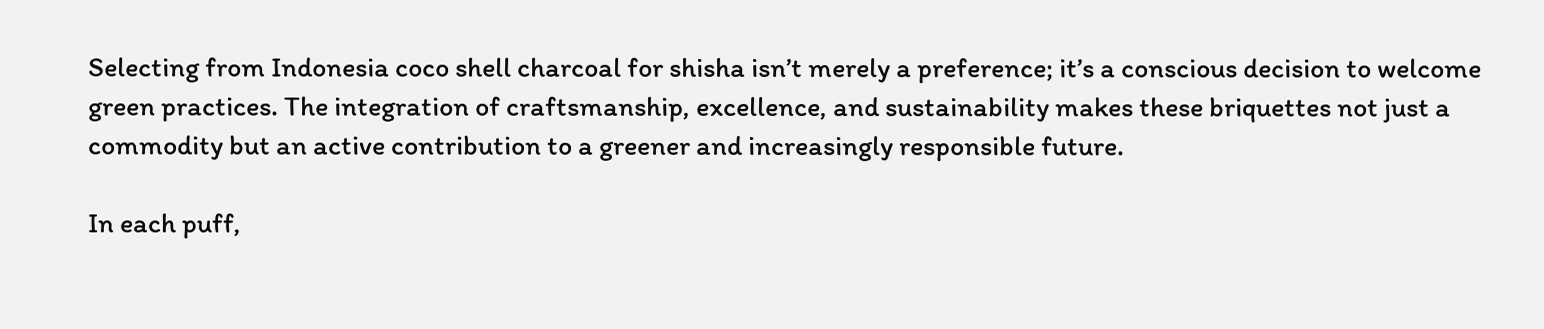Selecting from Indonesia coco shell charcoal for shisha isn’t merely a preference; it’s a conscious decision to welcome green practices. The integration of craftsmanship, excellence, and sustainability makes these briquettes not just a commodity but an active contribution to a greener and increasingly responsible future.

In each puff,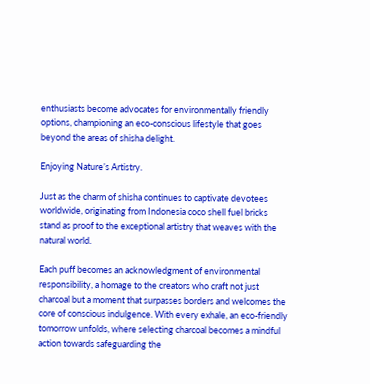enthusiasts become advocates for environmentally friendly options, championing an eco-conscious lifestyle that goes beyond the areas of shisha delight.

Enjoying Nature’s Artistry.

Just as the charm of shisha continues to captivate devotees worldwide, originating from Indonesia coco shell fuel bricks stand as proof to the exceptional artistry that weaves with the natural world.

Each puff becomes an acknowledgment of environmental responsibility, a homage to the creators who craft not just charcoal but a moment that surpasses borders and welcomes the core of conscious indulgence. With every exhale, an eco-friendly tomorrow unfolds, where selecting charcoal becomes a mindful action towards safeguarding the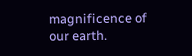magnificence of our earth.